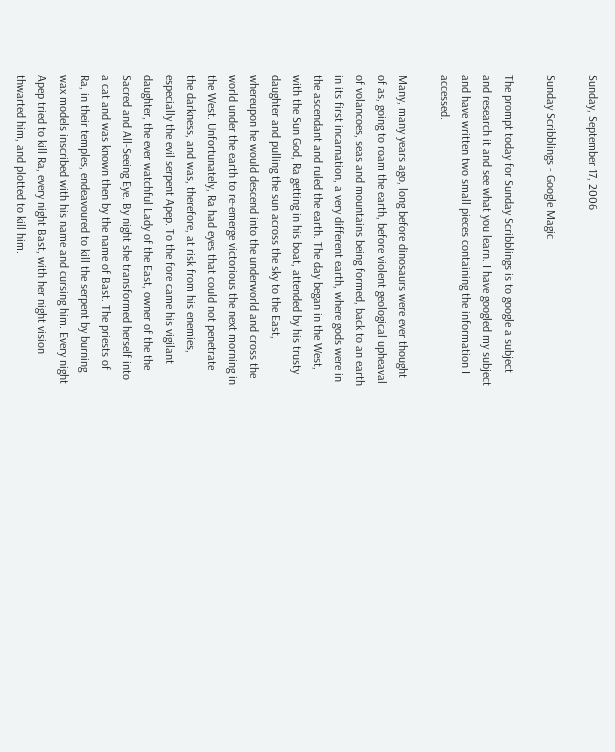Sunday, September 17, 2006

Sunday Scribblings - Google Magic

The prompt today for Sunday Scribblings is to google a subject and research it and see what you learn. I have googled my subject and have written two small pieces containing the information I accessed.

Many, many years ago, long before dinosaurs were ever thought of as, going to roam the earth, before violent geological upheaval of volancoes, seas and mountains being formed, back to an earth in its first incarnation, a very different earth, where gods were in the ascendant and ruled the earth. The day began in the West, with the Sun God, Ra getting in his boat, attended by his trusty daughter and pulling the sun across the sky to the East, whereupon he would descend into the underworld and cross the world under the earth to re-emerge victorious the next morning in the West. Unfortunately, Ra had eyes that could not penetrate the darkness, and was, therefore, at risk from his enemies, especially the evil serpent Apep. To the fore came his vigilant daughter, the ever watchful Lady of the East, owner of the the Sacred and All-Seeing Eye. By night she transformed herself into a cat and was known then by the name of Bast. The priests of Ra, in their temples, endeavoured to kill the serpent by burning wax models inscribed with his name and cursing him. Every night Apep tried to kill Ra, every night Bast, with her night vision thwarted him, and plotted to kill him.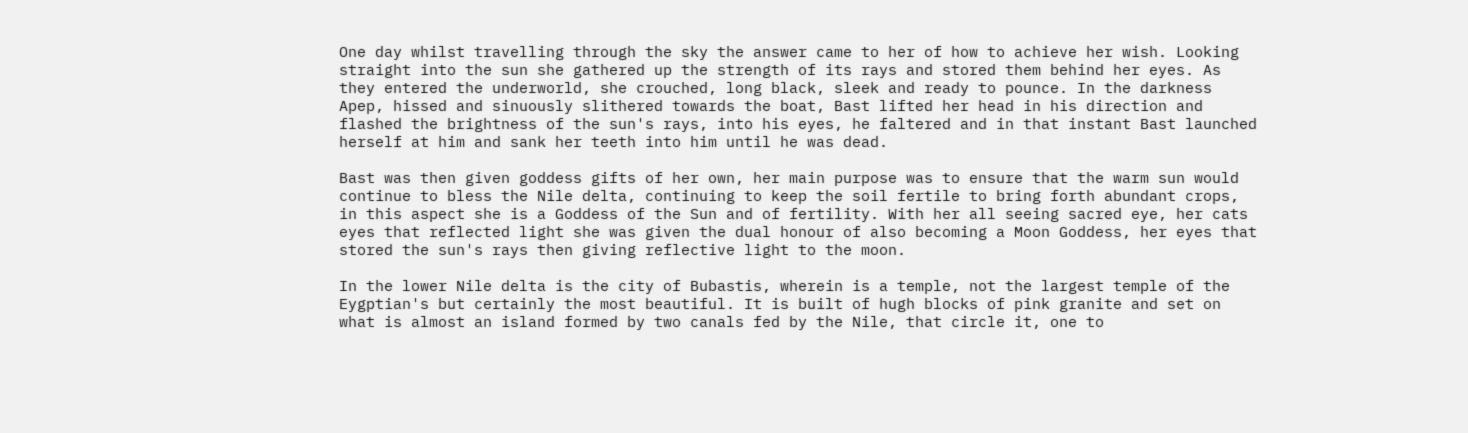One day whilst travelling through the sky the answer came to her of how to achieve her wish. Looking straight into the sun she gathered up the strength of its rays and stored them behind her eyes. As they entered the underworld, she crouched, long black, sleek and ready to pounce. In the darkness Apep, hissed and sinuously slithered towards the boat, Bast lifted her head in his direction and flashed the brightness of the sun's rays, into his eyes, he faltered and in that instant Bast launched herself at him and sank her teeth into him until he was dead.

Bast was then given goddess gifts of her own, her main purpose was to ensure that the warm sun would continue to bless the Nile delta, continuing to keep the soil fertile to bring forth abundant crops, in this aspect she is a Goddess of the Sun and of fertility. With her all seeing sacred eye, her cats eyes that reflected light she was given the dual honour of also becoming a Moon Goddess, her eyes that stored the sun's rays then giving reflective light to the moon.

In the lower Nile delta is the city of Bubastis, wherein is a temple, not the largest temple of the Eygptian's but certainly the most beautiful. It is built of hugh blocks of pink granite and set on what is almost an island formed by two canals fed by the Nile, that circle it, one to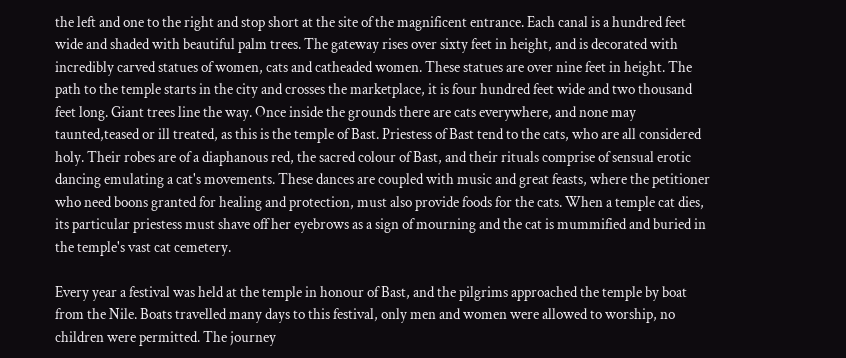the left and one to the right and stop short at the site of the magnificent entrance. Each canal is a hundred feet wide and shaded with beautiful palm trees. The gateway rises over sixty feet in height, and is decorated with incredibly carved statues of women, cats and catheaded women. These statues are over nine feet in height. The path to the temple starts in the city and crosses the marketplace, it is four hundred feet wide and two thousand feet long. Giant trees line the way. Once inside the grounds there are cats everywhere, and none may taunted,teased or ill treated, as this is the temple of Bast. Priestess of Bast tend to the cats, who are all considered holy. Their robes are of a diaphanous red, the sacred colour of Bast, and their rituals comprise of sensual erotic dancing emulating a cat's movements. These dances are coupled with music and great feasts, where the petitioner who need boons granted for healing and protection, must also provide foods for the cats. When a temple cat dies, its particular priestess must shave off her eyebrows as a sign of mourning and the cat is mummified and buried in the temple's vast cat cemetery.

Every year a festival was held at the temple in honour of Bast, and the pilgrims approached the temple by boat from the Nile. Boats travelled many days to this festival, only men and women were allowed to worship, no children were permitted. The journey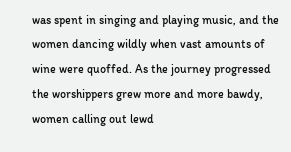was spent in singing and playing music, and the women dancing wildly when vast amounts of wine were quoffed. As the journey progressed the worshippers grew more and more bawdy, women calling out lewd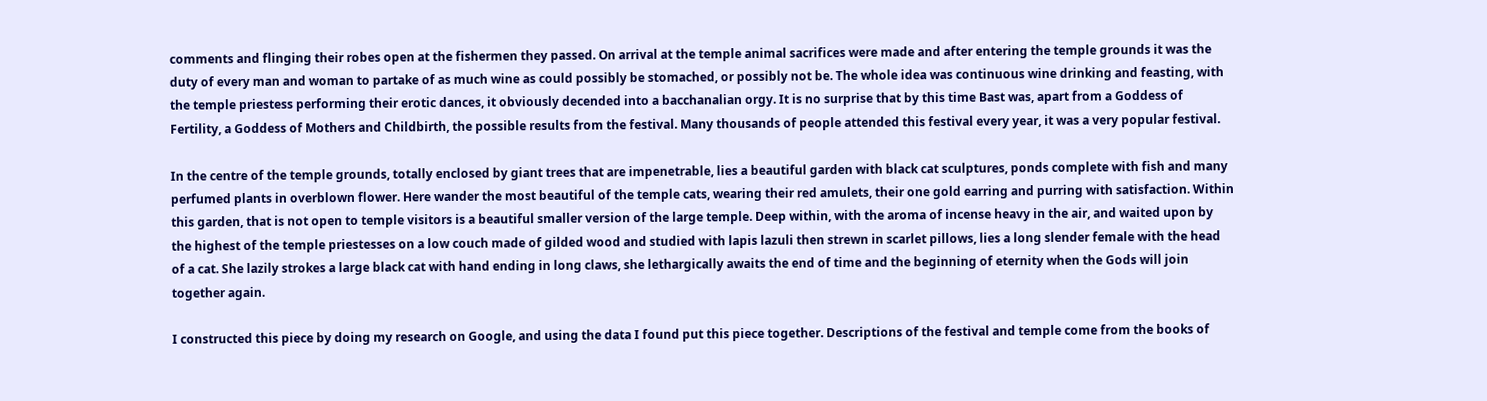comments and flinging their robes open at the fishermen they passed. On arrival at the temple animal sacrifices were made and after entering the temple grounds it was the duty of every man and woman to partake of as much wine as could possibly be stomached, or possibly not be. The whole idea was continuous wine drinking and feasting, with the temple priestess performing their erotic dances, it obviously decended into a bacchanalian orgy. It is no surprise that by this time Bast was, apart from a Goddess of Fertility, a Goddess of Mothers and Childbirth, the possible results from the festival. Many thousands of people attended this festival every year, it was a very popular festival.

In the centre of the temple grounds, totally enclosed by giant trees that are impenetrable, lies a beautiful garden with black cat sculptures, ponds complete with fish and many perfumed plants in overblown flower. Here wander the most beautiful of the temple cats, wearing their red amulets, their one gold earring and purring with satisfaction. Within this garden, that is not open to temple visitors is a beautiful smaller version of the large temple. Deep within, with the aroma of incense heavy in the air, and waited upon by the highest of the temple priestesses on a low couch made of gilded wood and studied with lapis lazuli then strewn in scarlet pillows, lies a long slender female with the head of a cat. She lazily strokes a large black cat with hand ending in long claws, she lethargically awaits the end of time and the beginning of eternity when the Gods will join together again.

I constructed this piece by doing my research on Google, and using the data I found put this piece together. Descriptions of the festival and temple come from the books of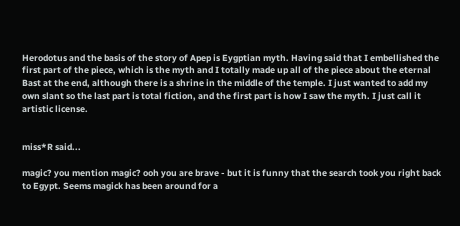Herodotus and the basis of the story of Apep is Eygptian myth. Having said that I embellished the first part of the piece, which is the myth and I totally made up all of the piece about the eternal Bast at the end, although there is a shrine in the middle of the temple. I just wanted to add my own slant so the last part is total fiction, and the first part is how I saw the myth. I just call it artistic license.


miss*R said...

magic? you mention magic? ooh you are brave - but it is funny that the search took you right back to Egypt. Seems magick has been around for a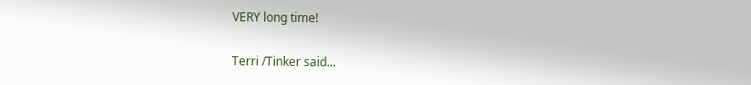VERY long time!

Terri /Tinker said...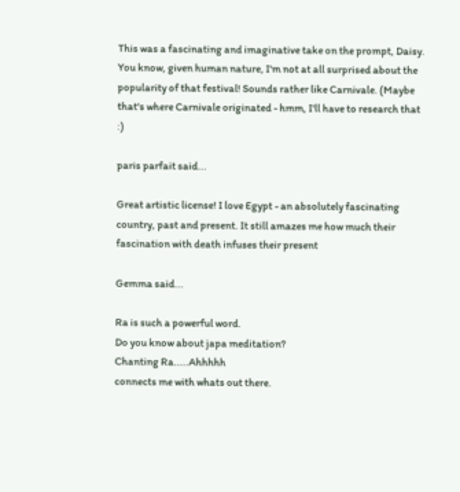This was a fascinating and imaginative take on the prompt, Daisy. You know, given human nature, I'm not at all surprised about the popularity of that festival! Sounds rather like Carnivale. (Maybe that's where Carnivale originated - hmm, I'll have to research that :)

paris parfait said...

Great artistic license! I love Egypt - an absolutely fascinating country, past and present. It still amazes me how much their fascination with death infuses their present

Gemma said...

Ra is such a powerful word.
Do you know about japa meditation?
Chanting Ra.....Ahhhhh
connects me with whats out there.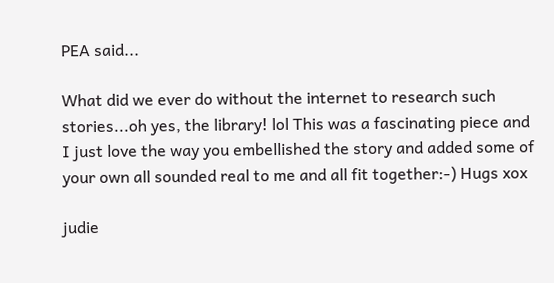PEA said...

What did we ever do without the internet to research such stories...oh yes, the library! lol This was a fascinating piece and I just love the way you embellished the story and added some of your own all sounded real to me and all fit together:-) Hugs xox

judie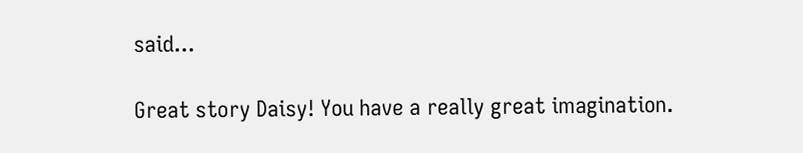said...

Great story Daisy! You have a really great imagination.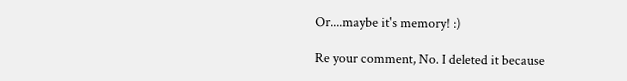Or....maybe it's memory! :)

Re your comment, No. I deleted it because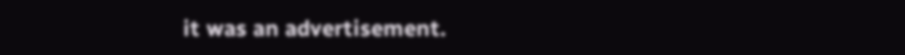it was an advertisement.